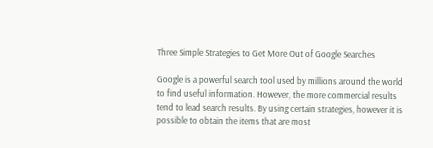Three Simple Strategies to Get More Out of Google Searches

Google is a powerful search tool used by millions around the world to find useful information. However, the more commercial results tend to lead search results. By using certain strategies, however it is possible to obtain the items that are most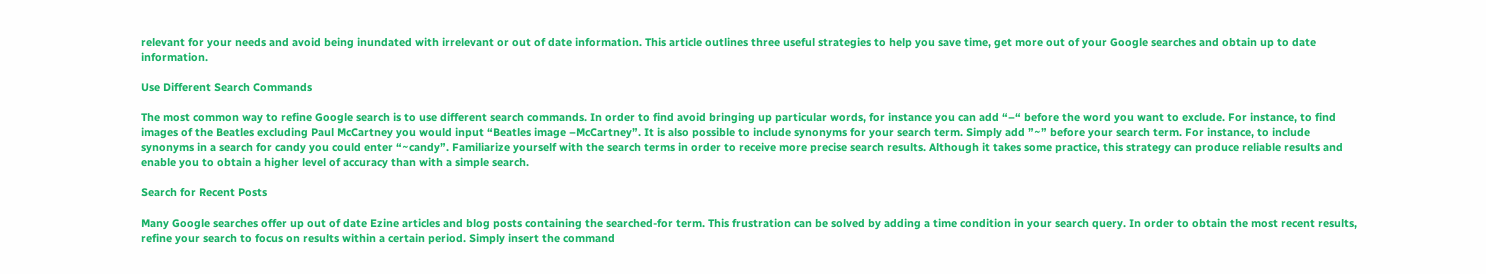relevant for your needs and avoid being inundated with irrelevant or out of date information. This article outlines three useful strategies to help you save time, get more out of your Google searches and obtain up to date information.

Use Different Search Commands

The most common way to refine Google search is to use different search commands. In order to find avoid bringing up particular words, for instance you can add “–“ before the word you want to exclude. For instance, to find images of the Beatles excluding Paul McCartney you would input “Beatles image –McCartney”. It is also possible to include synonyms for your search term. Simply add ”~” before your search term. For instance, to include synonyms in a search for candy you could enter “~candy”. Familiarize yourself with the search terms in order to receive more precise search results. Although it takes some practice, this strategy can produce reliable results and enable you to obtain a higher level of accuracy than with a simple search.

Search for Recent Posts

Many Google searches offer up out of date Ezine articles and blog posts containing the searched-for term. This frustration can be solved by adding a time condition in your search query. In order to obtain the most recent results, refine your search to focus on results within a certain period. Simply insert the command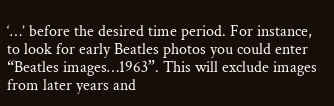‘…’ before the desired time period. For instance, to look for early Beatles photos you could enter “Beatles images…1963”. This will exclude images from later years and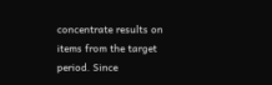concentrate results on items from the target period. Since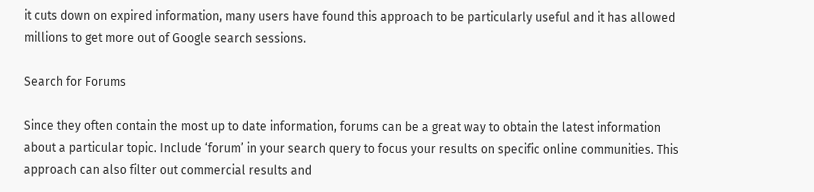it cuts down on expired information, many users have found this approach to be particularly useful and it has allowed millions to get more out of Google search sessions.

Search for Forums

Since they often contain the most up to date information, forums can be a great way to obtain the latest information about a particular topic. Include ‘forum’ in your search query to focus your results on specific online communities. This approach can also filter out commercial results and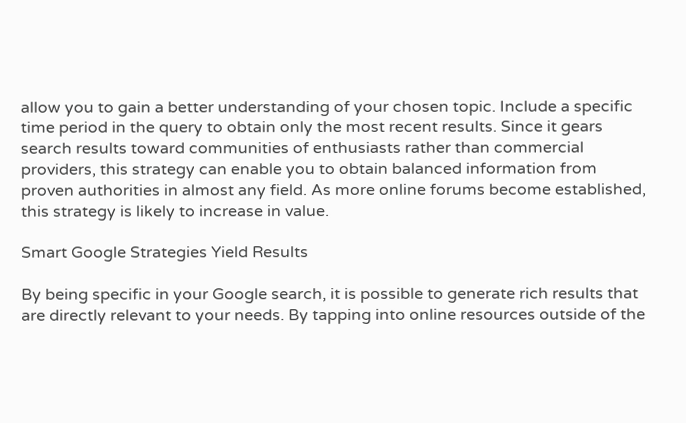allow you to gain a better understanding of your chosen topic. Include a specific time period in the query to obtain only the most recent results. Since it gears search results toward communities of enthusiasts rather than commercial providers, this strategy can enable you to obtain balanced information from proven authorities in almost any field. As more online forums become established, this strategy is likely to increase in value.

Smart Google Strategies Yield Results

By being specific in your Google search, it is possible to generate rich results that are directly relevant to your needs. By tapping into online resources outside of the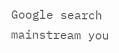Google search mainstream you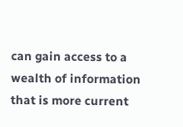can gain access to a wealth of information that is more current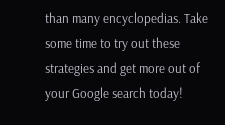than many encyclopedias. Take some time to try out these strategies and get more out of your Google search today!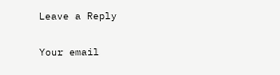Leave a Reply

Your email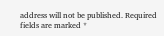address will not be published. Required fields are marked *